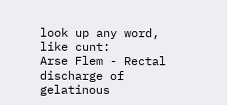look up any word, like cunt:
Arse Flem - Rectal discharge of gelatinous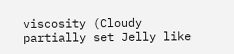viscosity (Cloudy partially set Jelly like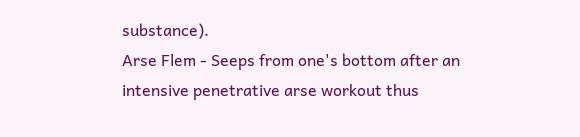substance).
Arse Flem - Seeps from one's bottom after an intensive penetrative arse workout thus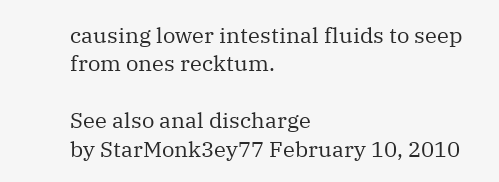causing lower intestinal fluids to seep from ones recktum.

See also anal discharge
by StarMonk3ey77 February 10, 2010